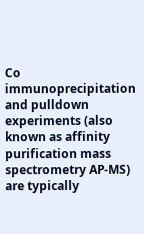Co immunoprecipitation and pulldown experiments (also known as affinity purification mass spectrometry AP-MS) are typically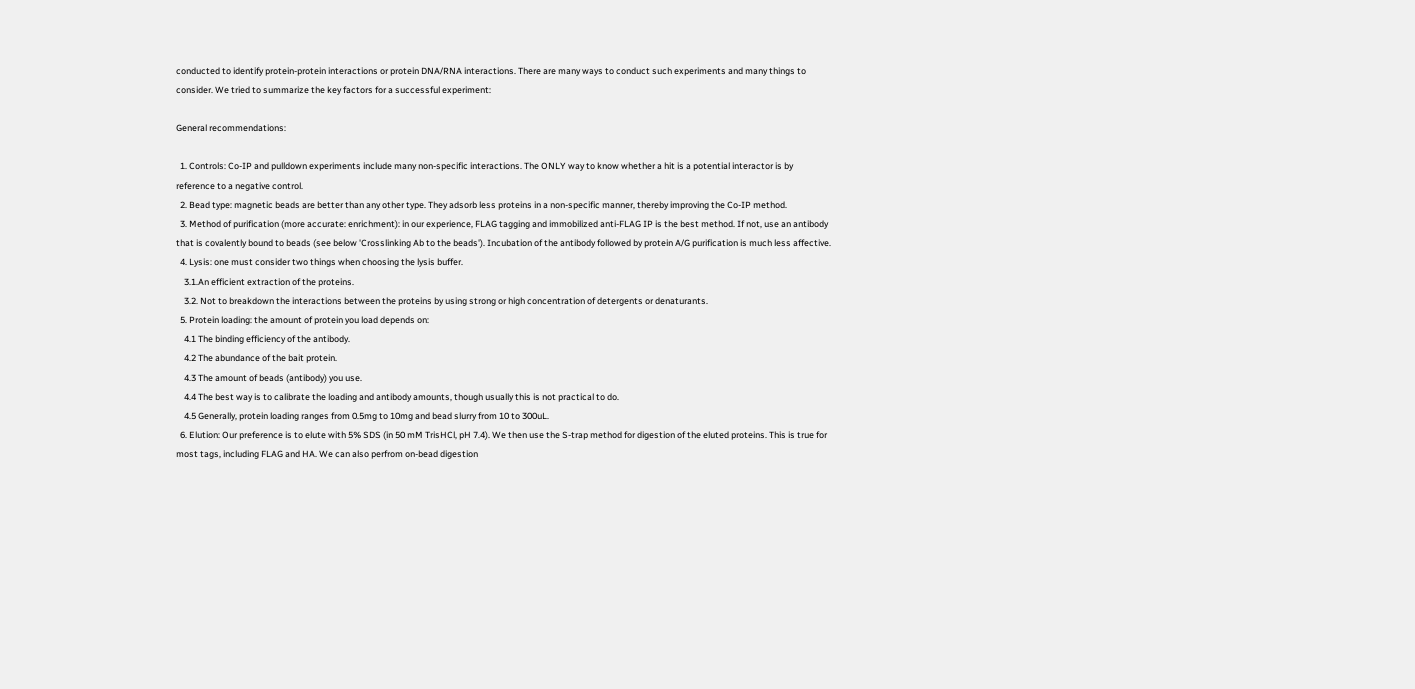conducted to identify protein-protein interactions or protein DNA/RNA interactions. There are many ways to conduct such experiments and many things to consider. We tried to summarize the key factors for a successful experiment:

General recommendations:

  1. Controls: Co-IP and pulldown experiments include many non-specific interactions. The ONLY way to know whether a hit is a potential interactor is by reference to a negative control.
  2. Bead type: magnetic beads are better than any other type. They adsorb less proteins in a non-specific manner, thereby improving the Co-IP method.
  3. Method of purification (more accurate: enrichment): in our experience, FLAG tagging and immobilized anti-FLAG IP is the best method. If not, use an antibody that is covalently bound to beads (see below 'Crosslinking Ab to the beads'). Incubation of the antibody followed by protein A/G purification is much less affective.
  4. Lysis: one must consider two things when choosing the lysis buffer.
    3.1.An efficient extraction of the proteins.
    3.2. Not to breakdown the interactions between the proteins by using strong or high concentration of detergents or denaturants.
  5. Protein loading: the amount of protein you load depends on:
    4.1 The binding efficiency of the antibody.
    4.2 The abundance of the bait protein.
    4.3 The amount of beads (antibody) you use.
    4.4 The best way is to calibrate the loading and antibody amounts, though usually this is not practical to do.
    4.5 Generally, protein loading ranges from 0.5mg to 10mg and bead slurry from 10 to 300uL.
  6. Elution: Our preference is to elute with 5% SDS (in 50 mM TrisHCl, pH 7.4). We then use the S-trap method for digestion of the eluted proteins. This is true for most tags, including FLAG and HA. We can also perfrom on-bead digestion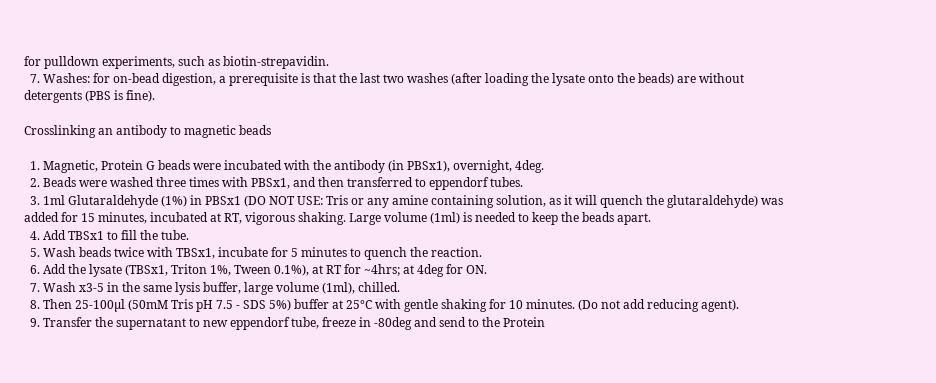for pulldown experiments, such as biotin-strepavidin.
  7. Washes: for on-bead digestion, a prerequisite is that the last two washes (after loading the lysate onto the beads) are without detergents (PBS is fine).

Crosslinking an antibody to magnetic beads

  1. Magnetic, Protein G beads were incubated with the antibody (in PBSx1), overnight, 4deg.
  2. Beads were washed three times with PBSx1, and then transferred to eppendorf tubes.
  3. 1ml Glutaraldehyde (1%) in PBSx1 (DO NOT USE: Tris or any amine containing solution, as it will quench the glutaraldehyde) was added for 15 minutes, incubated at RT, vigorous shaking. Large volume (1ml) is needed to keep the beads apart.
  4. Add TBSx1 to fill the tube.
  5. Wash beads twice with TBSx1, incubate for 5 minutes to quench the reaction.
  6. Add the lysate (TBSx1, Triton 1%, Tween 0.1%), at RT for ~4hrs; at 4deg for ON.
  7. Wash x3-5 in the same lysis buffer, large volume (1ml), chilled.
  8. Then 25-100µl (50mM Tris pH 7.5 - SDS 5%) buffer at 25°C with gentle shaking for 10 minutes. (Do not add reducing agent).
  9. Transfer the supernatant to new eppendorf tube, freeze in -80deg and send to the Protein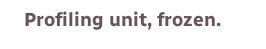Profiling unit, frozen.